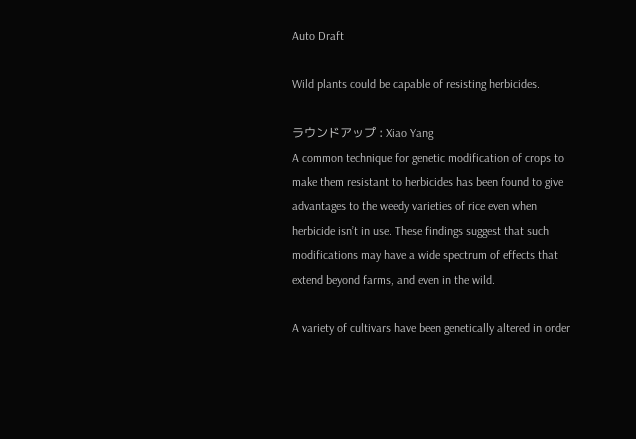Auto Draft

Wild plants could be capable of resisting herbicides.

ラウンドアップ : Xiao Yang
A common technique for genetic modification of crops to make them resistant to herbicides has been found to give advantages to the weedy varieties of rice even when herbicide isn’t in use. These findings suggest that such modifications may have a wide spectrum of effects that extend beyond farms, and even in the wild.

A variety of cultivars have been genetically altered in order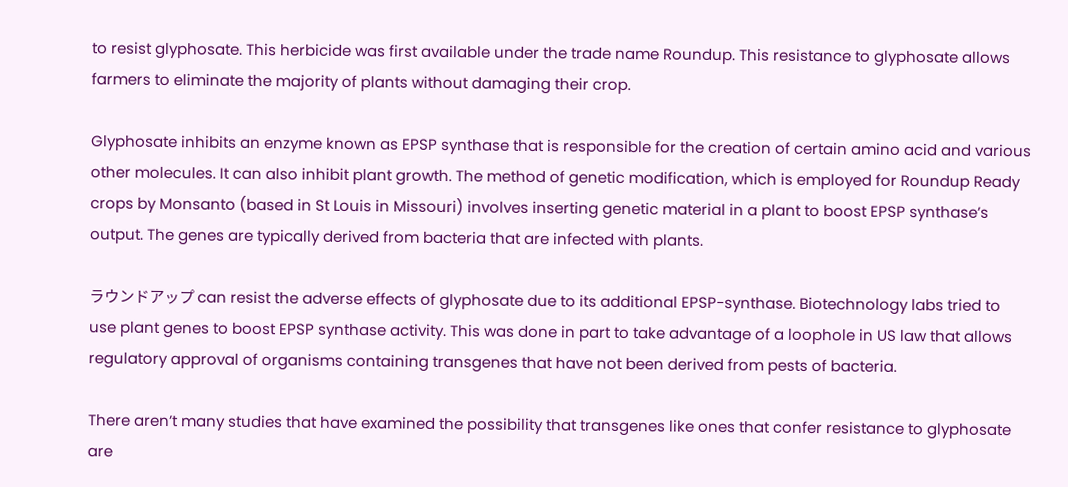to resist glyphosate. This herbicide was first available under the trade name Roundup. This resistance to glyphosate allows farmers to eliminate the majority of plants without damaging their crop.

Glyphosate inhibits an enzyme known as EPSP synthase that is responsible for the creation of certain amino acid and various other molecules. It can also inhibit plant growth. The method of genetic modification, which is employed for Roundup Ready crops by Monsanto (based in St Louis in Missouri) involves inserting genetic material in a plant to boost EPSP synthase’s output. The genes are typically derived from bacteria that are infected with plants.

ラウンドアップ can resist the adverse effects of glyphosate due to its additional EPSP-synthase. Biotechnology labs tried to use plant genes to boost EPSP synthase activity. This was done in part to take advantage of a loophole in US law that allows regulatory approval of organisms containing transgenes that have not been derived from pests of bacteria.

There aren’t many studies that have examined the possibility that transgenes like ones that confer resistance to glyphosate are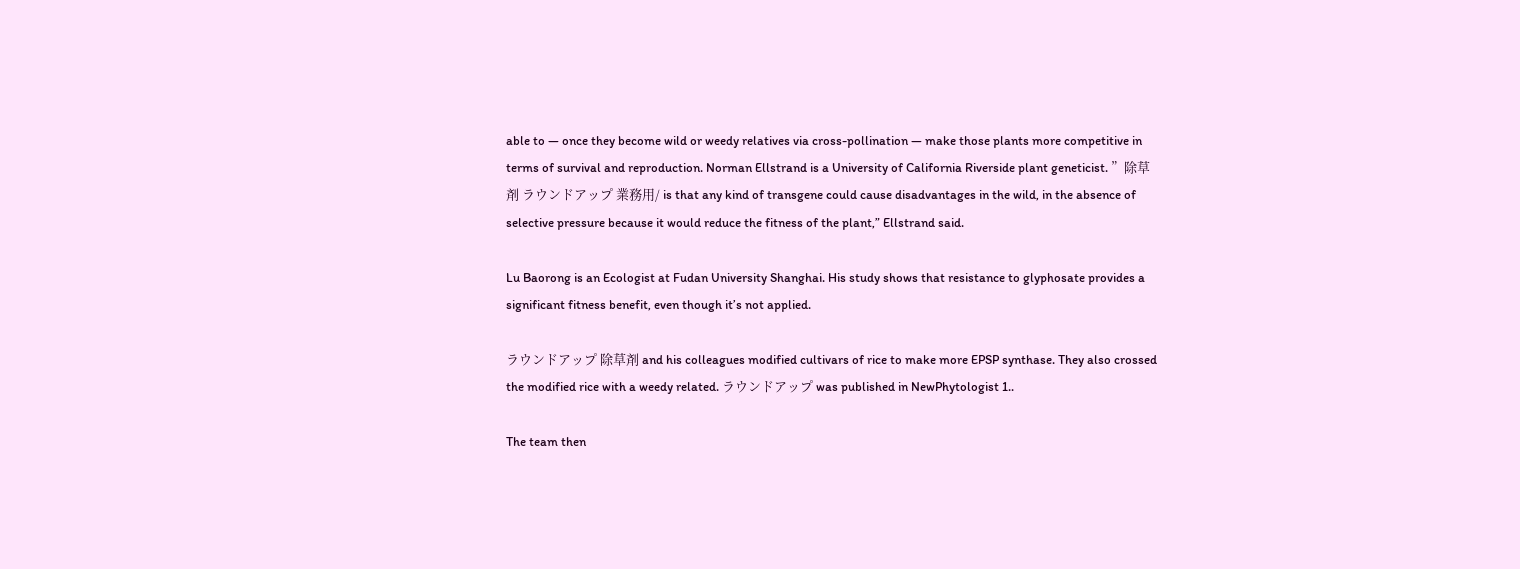able to — once they become wild or weedy relatives via cross-pollination — make those plants more competitive in terms of survival and reproduction. Norman Ellstrand is a University of California Riverside plant geneticist. ”除草剤 ラウンドアップ 業務用/ is that any kind of transgene could cause disadvantages in the wild, in the absence of selective pressure because it would reduce the fitness of the plant,” Ellstrand said.

Lu Baorong is an Ecologist at Fudan University Shanghai. His study shows that resistance to glyphosate provides a significant fitness benefit, even though it’s not applied.

ラウンドアップ 除草剤 and his colleagues modified cultivars of rice to make more EPSP synthase. They also crossed the modified rice with a weedy related. ラウンドアップ was published in NewPhytologist 1..

The team then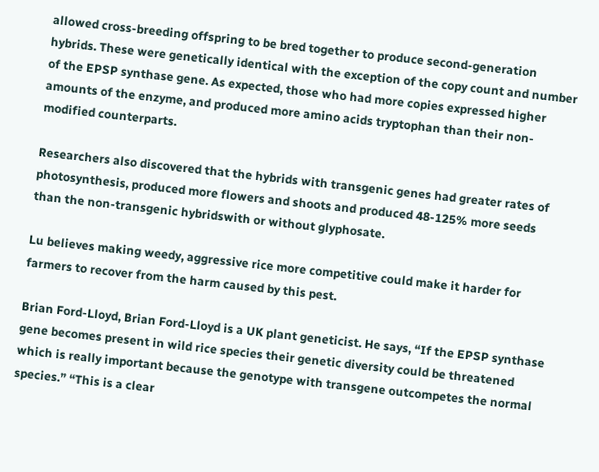allowed cross-breeding offspring to be bred together to produce second-generation hybrids. These were genetically identical with the exception of the copy count and number of the EPSP synthase gene. As expected, those who had more copies expressed higher amounts of the enzyme, and produced more amino acids tryptophan than their non-modified counterparts.

Researchers also discovered that the hybrids with transgenic genes had greater rates of photosynthesis, produced more flowers and shoots and produced 48-125% more seeds than the non-transgenic hybridswith or without glyphosate.

Lu believes making weedy, aggressive rice more competitive could make it harder for farmers to recover from the harm caused by this pest.

Brian Ford-Lloyd, Brian Ford-Lloyd is a UK plant geneticist. He says, “If the EPSP synthase gene becomes present in wild rice species their genetic diversity could be threatened which is really important because the genotype with transgene outcompetes the normal species.” “This is a clear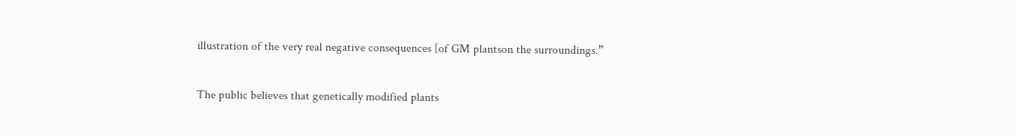illustration of the very real negative consequences [of GM plantson the surroundings.”

The public believes that genetically modified plants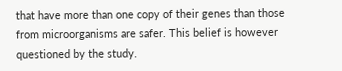that have more than one copy of their genes than those from microorganisms are safer. This belief is however questioned by the study.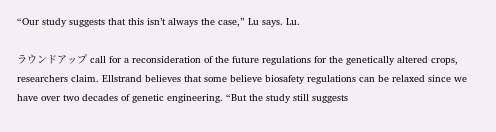“Our study suggests that this isn’t always the case,” Lu says. Lu.

ラウンドアップ call for a reconsideration of the future regulations for the genetically altered crops, researchers claim. Ellstrand believes that some believe biosafety regulations can be relaxed since we have over two decades of genetic engineering. “But the study still suggests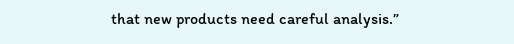that new products need careful analysis.”